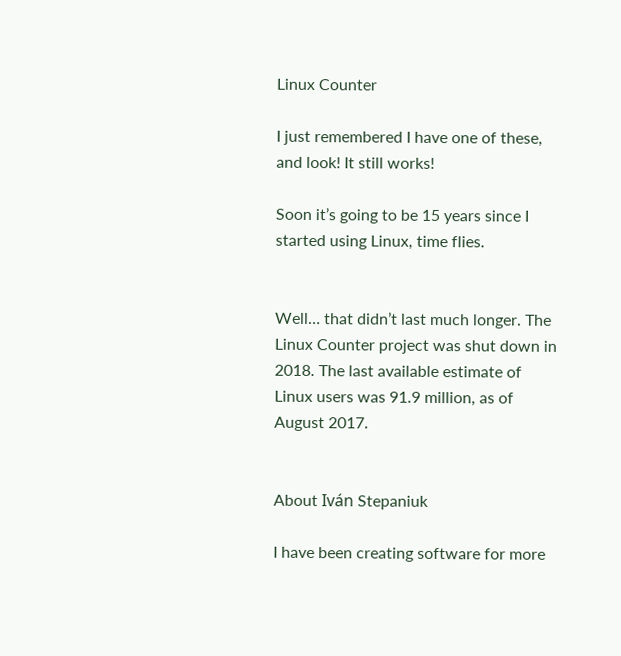Linux Counter

I just remembered I have one of these, and look! It still works!

Soon it’s going to be 15 years since I started using Linux, time flies.


Well… that didn’t last much longer. The Linux Counter project was shut down in 2018. The last available estimate of Linux users was 91.9 million, as of August 2017.


About Iván Stepaniuk

I have been creating software for more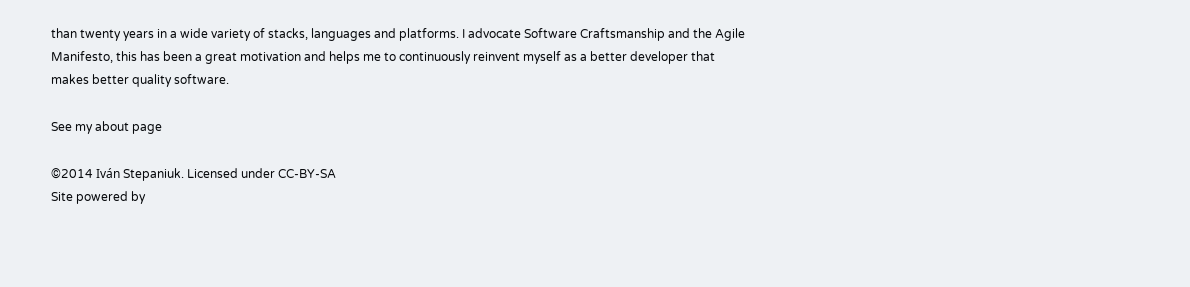than twenty years in a wide variety of stacks, languages and platforms. I advocate Software Craftsmanship and the Agile Manifesto, this has been a great motivation and helps me to continuously reinvent myself as a better developer that makes better quality software.

See my about page

©2014 Iván Stepaniuk. Licensed under CC-BY-SA
Site powered by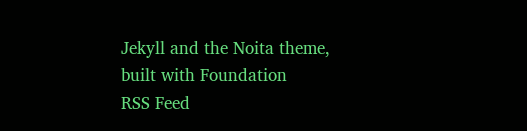Jekyll and the Noita theme, built with Foundation
RSS Feed